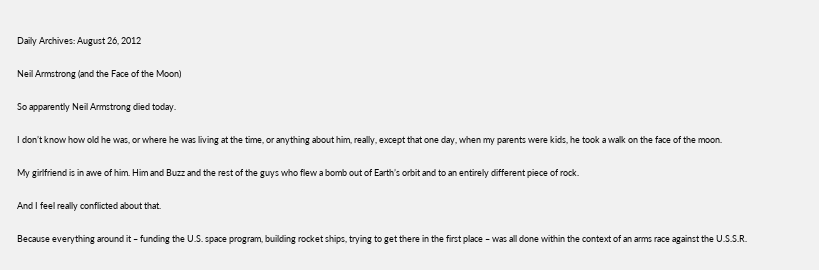Daily Archives: August 26, 2012

Neil Armstrong (and the Face of the Moon)

So apparently Neil Armstrong died today.

I don’t know how old he was, or where he was living at the time, or anything about him, really, except that one day, when my parents were kids, he took a walk on the face of the moon.

My girlfriend is in awe of him. Him and Buzz and the rest of the guys who flew a bomb out of Earth’s orbit and to an entirely different piece of rock.

And I feel really conflicted about that.

Because everything around it – funding the U.S. space program, building rocket ships, trying to get there in the first place – was all done within the context of an arms race against the U.S.S.R.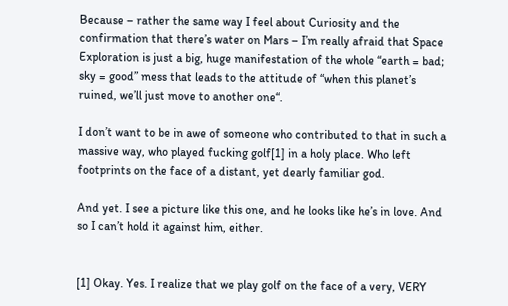Because – rather the same way I feel about Curiosity and the confirmation that there’s water on Mars – I’m really afraid that Space Exploration is just a big, huge manifestation of the whole “earth = bad; sky = good” mess that leads to the attitude of “when this planet’s ruined, we’ll just move to another one“.

I don’t want to be in awe of someone who contributed to that in such a massive way, who played fucking golf[1] in a holy place. Who left footprints on the face of a distant, yet dearly familiar god.

And yet. I see a picture like this one, and he looks like he’s in love. And so I can’t hold it against him, either.


[1] Okay. Yes. I realize that we play golf on the face of a very, VERY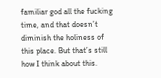familiar god all the fucking time, and that doesn’t diminish the holiness of this place. But that’s still how I think about this.